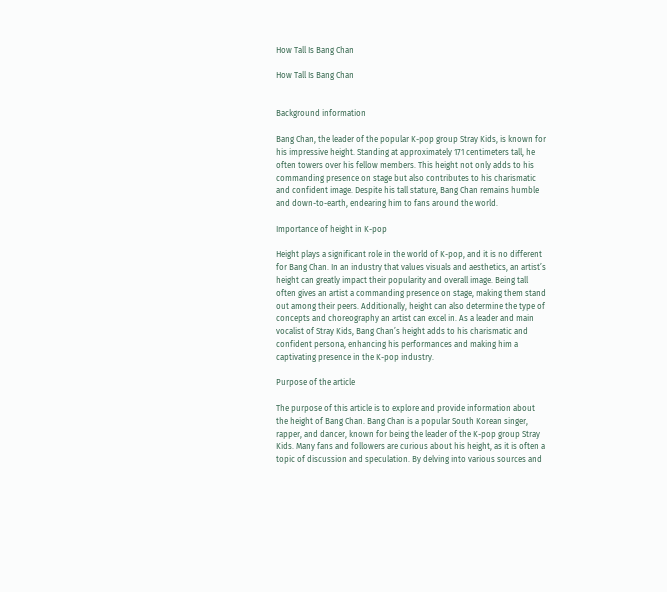How Tall Is Bang Chan

How Tall Is Bang Chan


Background information

Bang Chan, the leader of the popular K-pop group Stray Kids, is known for his impressive height. Standing at approximately 171 centimeters tall, he often towers over his fellow members. This height not only adds to his commanding presence on stage but also contributes to his charismatic and confident image. Despite his tall stature, Bang Chan remains humble and down-to-earth, endearing him to fans around the world.

Importance of height in K-pop

Height plays a significant role in the world of K-pop, and it is no different for Bang Chan. In an industry that values visuals and aesthetics, an artist’s height can greatly impact their popularity and overall image. Being tall often gives an artist a commanding presence on stage, making them stand out among their peers. Additionally, height can also determine the type of concepts and choreography an artist can excel in. As a leader and main vocalist of Stray Kids, Bang Chan’s height adds to his charismatic and confident persona, enhancing his performances and making him a captivating presence in the K-pop industry.

Purpose of the article

The purpose of this article is to explore and provide information about the height of Bang Chan. Bang Chan is a popular South Korean singer, rapper, and dancer, known for being the leader of the K-pop group Stray Kids. Many fans and followers are curious about his height, as it is often a topic of discussion and speculation. By delving into various sources and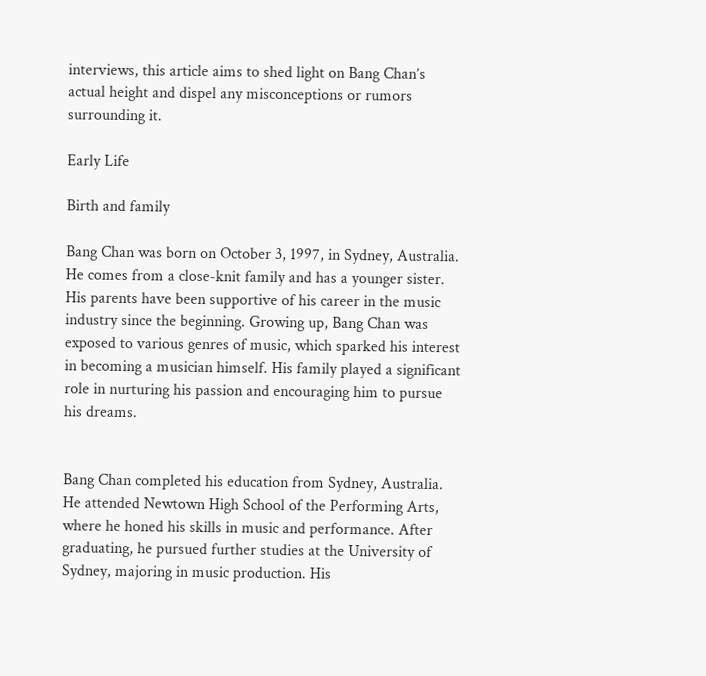interviews, this article aims to shed light on Bang Chan’s actual height and dispel any misconceptions or rumors surrounding it.

Early Life

Birth and family

Bang Chan was born on October 3, 1997, in Sydney, Australia. He comes from a close-knit family and has a younger sister. His parents have been supportive of his career in the music industry since the beginning. Growing up, Bang Chan was exposed to various genres of music, which sparked his interest in becoming a musician himself. His family played a significant role in nurturing his passion and encouraging him to pursue his dreams.


Bang Chan completed his education from Sydney, Australia. He attended Newtown High School of the Performing Arts, where he honed his skills in music and performance. After graduating, he pursued further studies at the University of Sydney, majoring in music production. His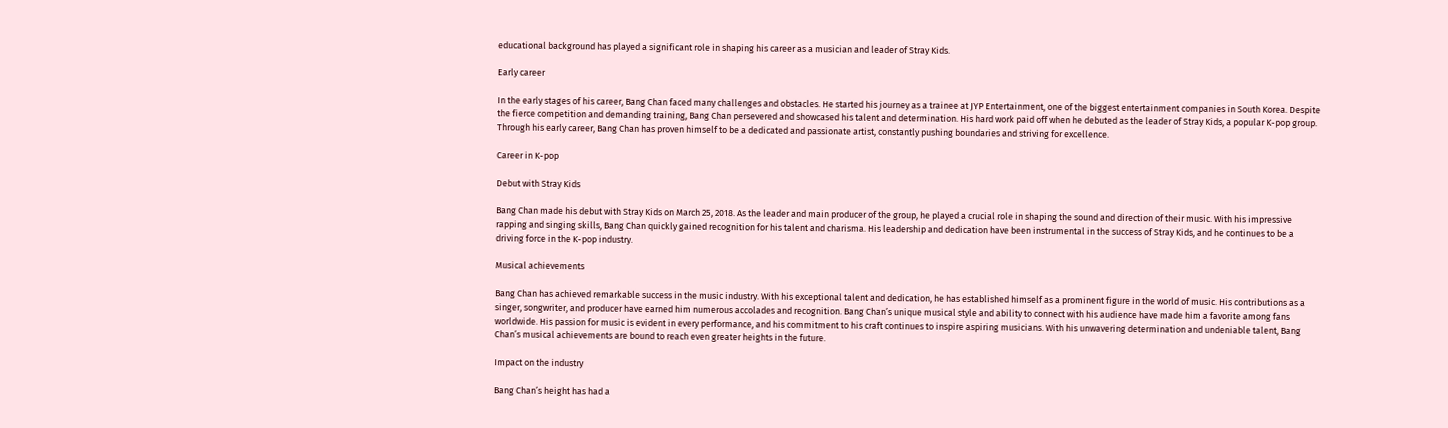educational background has played a significant role in shaping his career as a musician and leader of Stray Kids.

Early career

In the early stages of his career, Bang Chan faced many challenges and obstacles. He started his journey as a trainee at JYP Entertainment, one of the biggest entertainment companies in South Korea. Despite the fierce competition and demanding training, Bang Chan persevered and showcased his talent and determination. His hard work paid off when he debuted as the leader of Stray Kids, a popular K-pop group. Through his early career, Bang Chan has proven himself to be a dedicated and passionate artist, constantly pushing boundaries and striving for excellence.

Career in K-pop

Debut with Stray Kids

Bang Chan made his debut with Stray Kids on March 25, 2018. As the leader and main producer of the group, he played a crucial role in shaping the sound and direction of their music. With his impressive rapping and singing skills, Bang Chan quickly gained recognition for his talent and charisma. His leadership and dedication have been instrumental in the success of Stray Kids, and he continues to be a driving force in the K-pop industry.

Musical achievements

Bang Chan has achieved remarkable success in the music industry. With his exceptional talent and dedication, he has established himself as a prominent figure in the world of music. His contributions as a singer, songwriter, and producer have earned him numerous accolades and recognition. Bang Chan’s unique musical style and ability to connect with his audience have made him a favorite among fans worldwide. His passion for music is evident in every performance, and his commitment to his craft continues to inspire aspiring musicians. With his unwavering determination and undeniable talent, Bang Chan’s musical achievements are bound to reach even greater heights in the future.

Impact on the industry

Bang Chan’s height has had a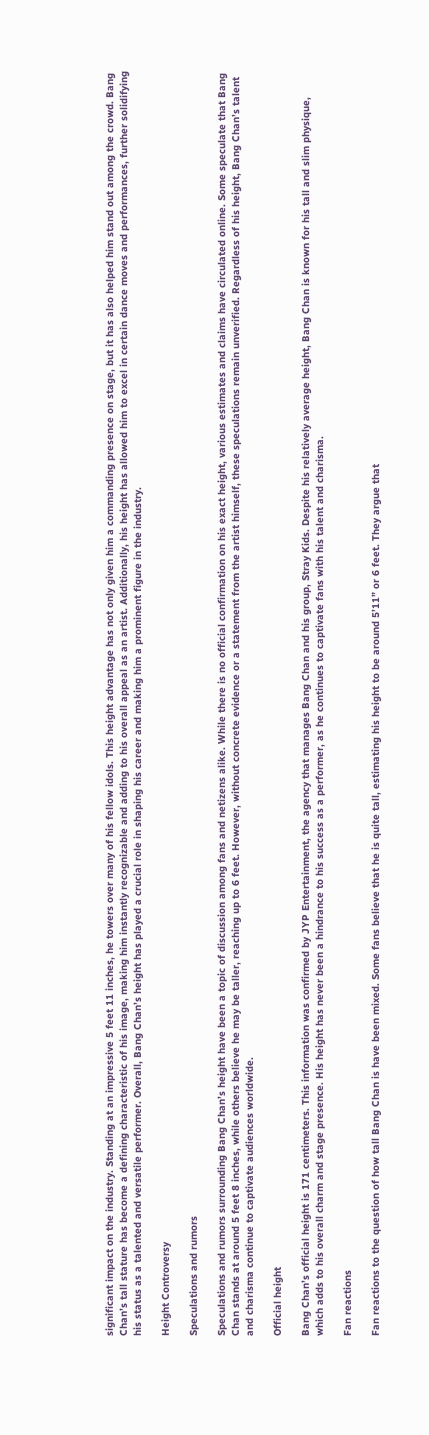significant impact on the industry. Standing at an impressive 5 feet 11 inches, he towers over many of his fellow idols. This height advantage has not only given him a commanding presence on stage, but it has also helped him stand out among the crowd. Bang Chan’s tall stature has become a defining characteristic of his image, making him instantly recognizable and adding to his overall appeal as an artist. Additionally, his height has allowed him to excel in certain dance moves and performances, further solidifying his status as a talented and versatile performer. Overall, Bang Chan’s height has played a crucial role in shaping his career and making him a prominent figure in the industry.

Height Controversy

Speculations and rumors

Speculations and rumors surrounding Bang Chan’s height have been a topic of discussion among fans and netizens alike. While there is no official confirmation on his exact height, various estimates and claims have circulated online. Some speculate that Bang Chan stands at around 5 feet 8 inches, while others believe he may be taller, reaching up to 6 feet. However, without concrete evidence or a statement from the artist himself, these speculations remain unverified. Regardless of his height, Bang Chan’s talent and charisma continue to captivate audiences worldwide.

Official height

Bang Chan’s official height is 171 centimeters. This information was confirmed by JYP Entertainment, the agency that manages Bang Chan and his group, Stray Kids. Despite his relatively average height, Bang Chan is known for his tall and slim physique, which adds to his overall charm and stage presence. His height has never been a hindrance to his success as a performer, as he continues to captivate fans with his talent and charisma.

Fan reactions

Fan reactions to the question of how tall Bang Chan is have been mixed. Some fans believe that he is quite tall, estimating his height to be around 5’11” or 6 feet. They argue that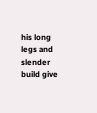his long legs and slender build give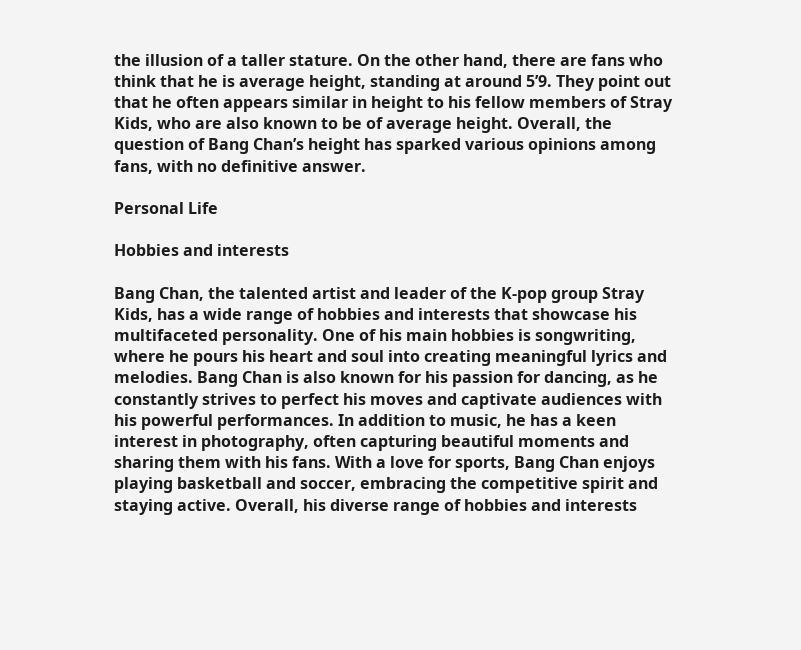the illusion of a taller stature. On the other hand, there are fans who think that he is average height, standing at around 5’9. They point out that he often appears similar in height to his fellow members of Stray Kids, who are also known to be of average height. Overall, the question of Bang Chan’s height has sparked various opinions among fans, with no definitive answer.

Personal Life

Hobbies and interests

Bang Chan, the talented artist and leader of the K-pop group Stray Kids, has a wide range of hobbies and interests that showcase his multifaceted personality. One of his main hobbies is songwriting, where he pours his heart and soul into creating meaningful lyrics and melodies. Bang Chan is also known for his passion for dancing, as he constantly strives to perfect his moves and captivate audiences with his powerful performances. In addition to music, he has a keen interest in photography, often capturing beautiful moments and sharing them with his fans. With a love for sports, Bang Chan enjoys playing basketball and soccer, embracing the competitive spirit and staying active. Overall, his diverse range of hobbies and interests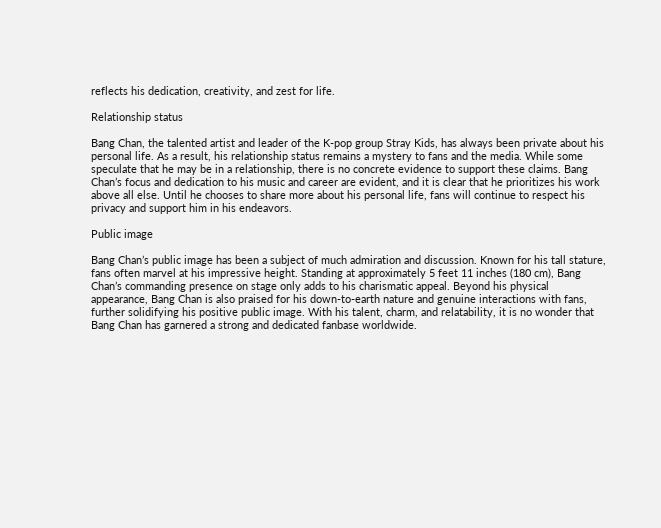reflects his dedication, creativity, and zest for life.

Relationship status

Bang Chan, the talented artist and leader of the K-pop group Stray Kids, has always been private about his personal life. As a result, his relationship status remains a mystery to fans and the media. While some speculate that he may be in a relationship, there is no concrete evidence to support these claims. Bang Chan’s focus and dedication to his music and career are evident, and it is clear that he prioritizes his work above all else. Until he chooses to share more about his personal life, fans will continue to respect his privacy and support him in his endeavors.

Public image

Bang Chan’s public image has been a subject of much admiration and discussion. Known for his tall stature, fans often marvel at his impressive height. Standing at approximately 5 feet 11 inches (180 cm), Bang Chan’s commanding presence on stage only adds to his charismatic appeal. Beyond his physical appearance, Bang Chan is also praised for his down-to-earth nature and genuine interactions with fans, further solidifying his positive public image. With his talent, charm, and relatability, it is no wonder that Bang Chan has garnered a strong and dedicated fanbase worldwide.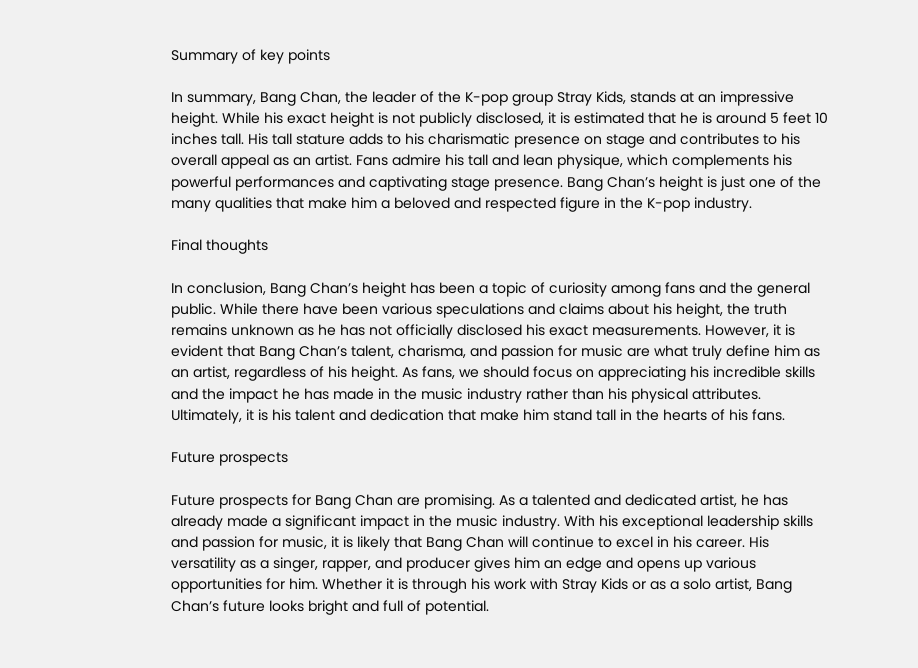Summary of key points

In summary, Bang Chan, the leader of the K-pop group Stray Kids, stands at an impressive height. While his exact height is not publicly disclosed, it is estimated that he is around 5 feet 10 inches tall. His tall stature adds to his charismatic presence on stage and contributes to his overall appeal as an artist. Fans admire his tall and lean physique, which complements his powerful performances and captivating stage presence. Bang Chan’s height is just one of the many qualities that make him a beloved and respected figure in the K-pop industry.

Final thoughts

In conclusion, Bang Chan’s height has been a topic of curiosity among fans and the general public. While there have been various speculations and claims about his height, the truth remains unknown as he has not officially disclosed his exact measurements. However, it is evident that Bang Chan’s talent, charisma, and passion for music are what truly define him as an artist, regardless of his height. As fans, we should focus on appreciating his incredible skills and the impact he has made in the music industry rather than his physical attributes. Ultimately, it is his talent and dedication that make him stand tall in the hearts of his fans.

Future prospects

Future prospects for Bang Chan are promising. As a talented and dedicated artist, he has already made a significant impact in the music industry. With his exceptional leadership skills and passion for music, it is likely that Bang Chan will continue to excel in his career. His versatility as a singer, rapper, and producer gives him an edge and opens up various opportunities for him. Whether it is through his work with Stray Kids or as a solo artist, Bang Chan’s future looks bright and full of potential.